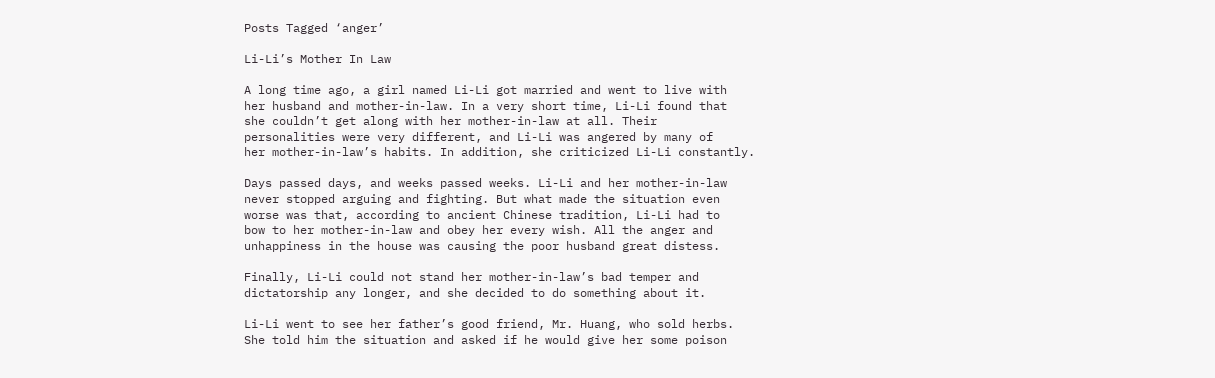Posts Tagged ‘anger’

Li-Li’s Mother In Law

A long time ago, a girl named Li-Li got married and went to live with
her husband and mother-in-law. In a very short time, Li-Li found that
she couldn’t get along with her mother-in-law at all. Their
personalities were very different, and Li-Li was angered by many of
her mother-in-law’s habits. In addition, she criticized Li-Li constantly.

Days passed days, and weeks passed weeks. Li-Li and her mother-in-law
never stopped arguing and fighting. But what made the situation even
worse was that, according to ancient Chinese tradition, Li-Li had to
bow to her mother-in-law and obey her every wish. All the anger and
unhappiness in the house was causing the poor husband great distess.

Finally, Li-Li could not stand her mother-in-law’s bad temper and
dictatorship any longer, and she decided to do something about it.

Li-Li went to see her father’s good friend, Mr. Huang, who sold herbs.
She told him the situation and asked if he would give her some poison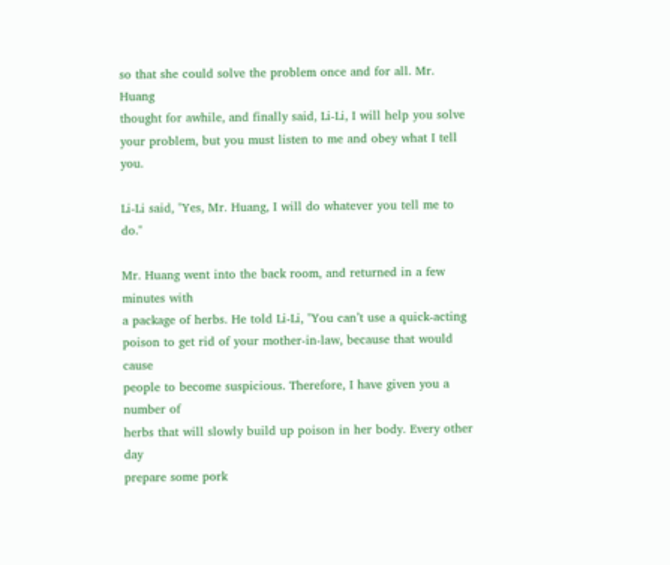so that she could solve the problem once and for all. Mr. Huang
thought for awhile, and finally said, Li-Li, I will help you solve
your problem, but you must listen to me and obey what I tell you.

Li-Li said, "Yes, Mr. Huang, I will do whatever you tell me to do."

Mr. Huang went into the back room, and returned in a few minutes with
a package of herbs. He told Li-Li, "You can’t use a quick-acting
poison to get rid of your mother-in-law, because that would cause
people to become suspicious. Therefore, I have given you a number of
herbs that will slowly build up poison in her body. Every other day
prepare some pork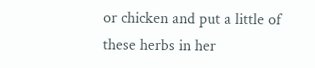or chicken and put a little of these herbs in her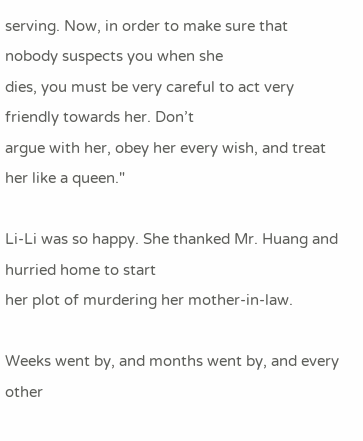serving. Now, in order to make sure that nobody suspects you when she
dies, you must be very careful to act very friendly towards her. Don’t
argue with her, obey her every wish, and treat her like a queen."

Li-Li was so happy. She thanked Mr. Huang and hurried home to start
her plot of murdering her mother-in-law.

Weeks went by, and months went by, and every other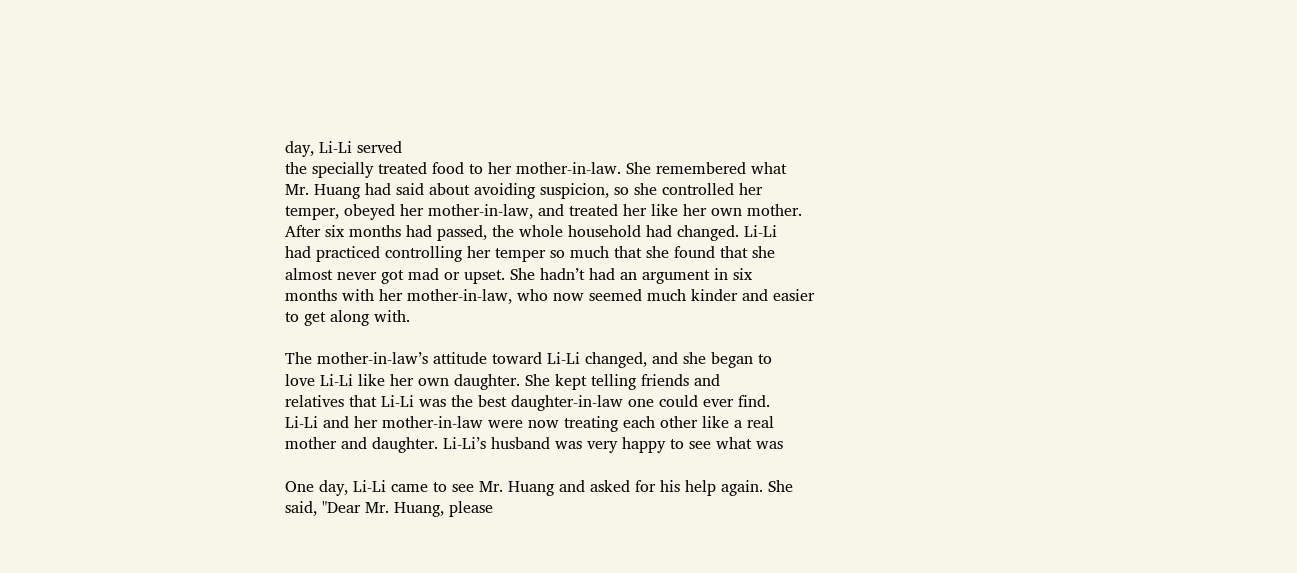day, Li-Li served
the specially treated food to her mother-in-law. She remembered what
Mr. Huang had said about avoiding suspicion, so she controlled her
temper, obeyed her mother-in-law, and treated her like her own mother.
After six months had passed, the whole household had changed. Li-Li
had practiced controlling her temper so much that she found that she
almost never got mad or upset. She hadn’t had an argument in six
months with her mother-in-law, who now seemed much kinder and easier
to get along with.

The mother-in-law’s attitude toward Li-Li changed, and she began to
love Li-Li like her own daughter. She kept telling friends and
relatives that Li-Li was the best daughter-in-law one could ever find.
Li-Li and her mother-in-law were now treating each other like a real
mother and daughter. Li-Li’s husband was very happy to see what was

One day, Li-Li came to see Mr. Huang and asked for his help again. She
said, "Dear Mr. Huang, please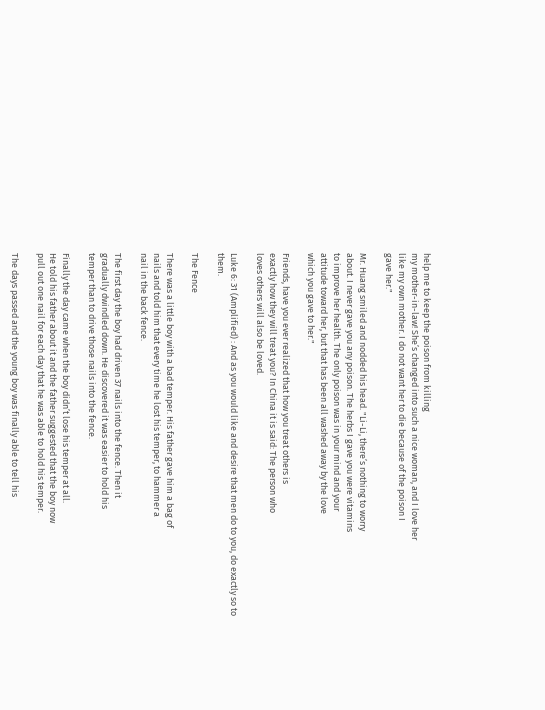help me to keep the poison from killing
my mother-in-law! She’s changed into such a nice woman, and I love her
like my own mother. I do not want her to die because of the poison I
gave her."

Mr. Huang smiled and nodded his head. "Li-Li, there’s nothing to worry
about. I never gave you any poison. The herbs I gave you were vitamins
to improve her health. The only poison was in your mind and your
attitude toward her, but that has been all washed away by the love
which you gave to her."

Friends, have you ever realized that how you treat others is
exactly how they will treat you? In China it is said: The person who
loves others will also be loved.

Luke 6: 31 (Amplified) : And as you would like and desire that men do to you, do exactly so to them.

The Fence

There was a little boy with a bad temper. His father gave him a bag of
nails and told him that every time he lost his temper, to hammer a
nail in the back fence.

The first day the boy had driven 37 nails into the fence. Then it
gradually dwindled down. He discovered it was easier to hold his
temper than to drive those nails into the fence.

Finally the day came when the boy didn’t lose his temper at all.
He told his father about it and the father suggested that the boy now
pull out one nail for each day that he was able to hold his temper.

The days passed and the young boy was finally able to tell his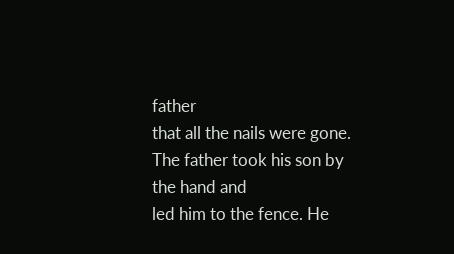father
that all the nails were gone. The father took his son by the hand and
led him to the fence. He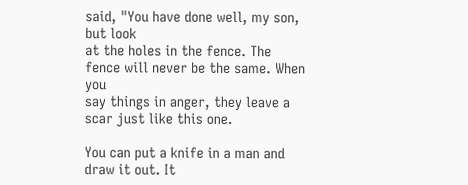said, "You have done well, my son, but look
at the holes in the fence. The fence will never be the same. When you
say things in anger, they leave a scar just like this one.

You can put a knife in a man and draw it out. It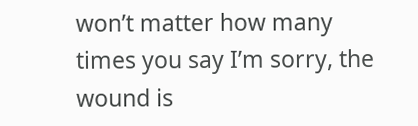won’t matter how many
times you say I’m sorry, the wound is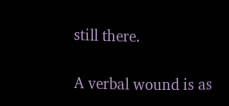still there.

A verbal wound is as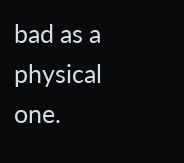bad as a physical one.